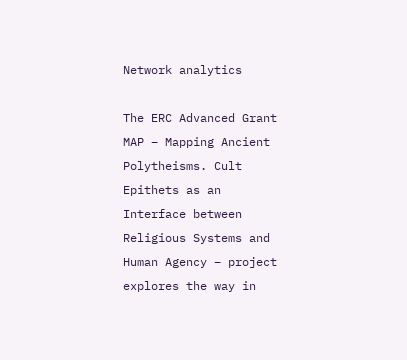Network analytics

The ERC Advanced Grant MAP – Mapping Ancient Polytheisms. Cult Epithets as an Interface between Religious Systems and Human Agency – project explores the way in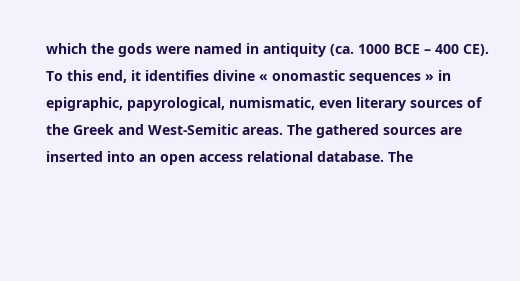which the gods were named in antiquity (ca. 1000 BCE – 400 CE). To this end, it identifies divine « onomastic sequences » in epigraphic, papyrological, numismatic, even literary sources of the Greek and West-Semitic areas. The gathered sources are inserted into an open access relational database. The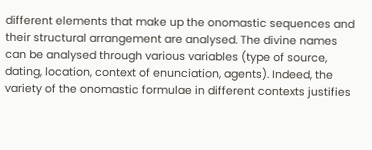different elements that make up the onomastic sequences and their structural arrangement are analysed. The divine names can be analysed through various variables (type of source, dating, location, context of enunciation, agents). Indeed, the variety of the onomastic formulae in different contexts justifies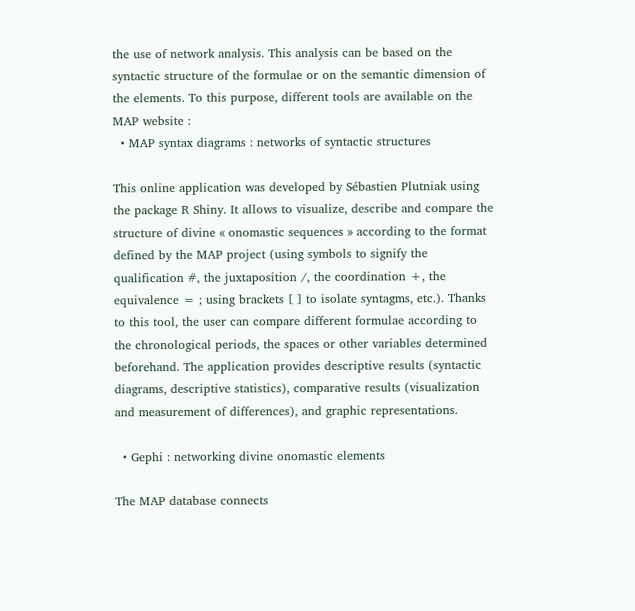the use of network analysis. This analysis can be based on the syntactic structure of the formulae or on the semantic dimension of the elements. To this purpose, different tools are available on the MAP website :
  • MAP syntax diagrams : networks of syntactic structures

This online application was developed by Sébastien Plutniak using the package R Shiny. It allows to visualize, describe and compare the structure of divine « onomastic sequences » according to the format defined by the MAP project (using symbols to signify the qualification #, the juxtaposition /, the coordination +, the equivalence = ; using brackets [ ] to isolate syntagms, etc.). Thanks to this tool, the user can compare different formulae according to the chronological periods, the spaces or other variables determined beforehand. The application provides descriptive results (syntactic diagrams, descriptive statistics), comparative results (visualization and measurement of differences), and graphic representations.

  • Gephi : networking divine onomastic elements

The MAP database connects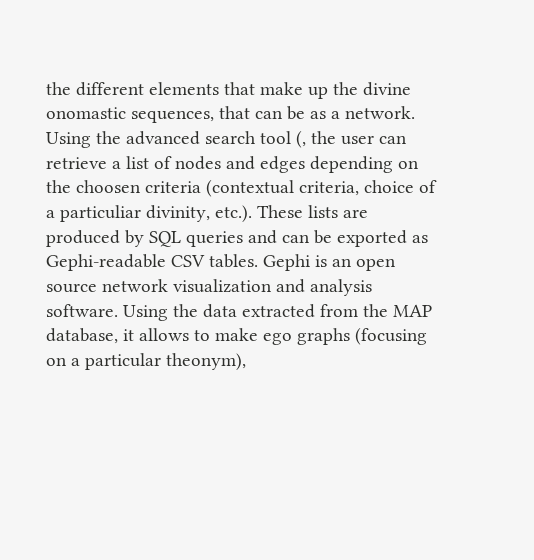the different elements that make up the divine onomastic sequences, that can be as a network. Using the advanced search tool (, the user can retrieve a list of nodes and edges depending on the choosen criteria (contextual criteria, choice of a particuliar divinity, etc.). These lists are produced by SQL queries and can be exported as Gephi-readable CSV tables. Gephi is an open source network visualization and analysis software. Using the data extracted from the MAP database, it allows to make ego graphs (focusing on a particular theonym),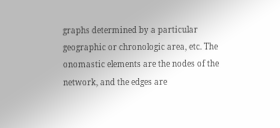graphs determined by a particular geographic or chronologic area, etc. The onomastic elements are the nodes of the network, and the edges are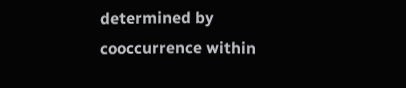determined by cooccurrence within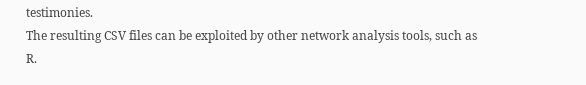testimonies.
The resulting CSV files can be exploited by other network analysis tools, such as R.